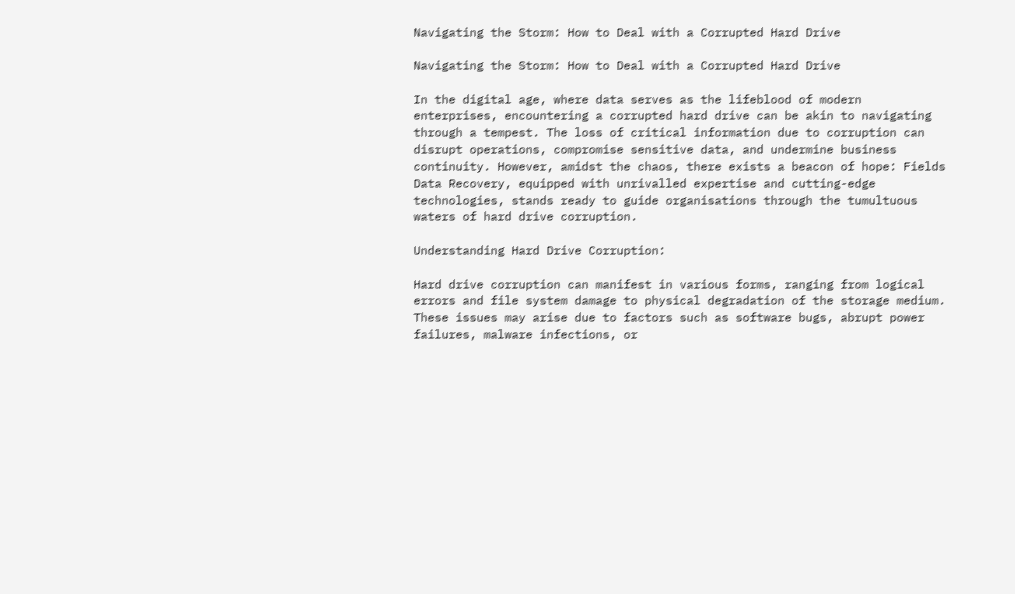Navigating the Storm: How to Deal with a Corrupted Hard Drive

Navigating the Storm: How to Deal with a Corrupted Hard Drive

In the digital age, where data serves as the lifeblood of modern enterprises, encountering a corrupted hard drive can be akin to navigating through a tempest. The loss of critical information due to corruption can disrupt operations, compromise sensitive data, and undermine business continuity. However, amidst the chaos, there exists a beacon of hope: Fields Data Recovery, equipped with unrivalled expertise and cutting-edge technologies, stands ready to guide organisations through the tumultuous waters of hard drive corruption.

Understanding Hard Drive Corruption:

Hard drive corruption can manifest in various forms, ranging from logical errors and file system damage to physical degradation of the storage medium. These issues may arise due to factors such as software bugs, abrupt power failures, malware infections, or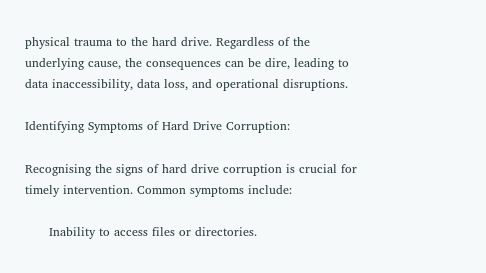physical trauma to the hard drive. Regardless of the underlying cause, the consequences can be dire, leading to data inaccessibility, data loss, and operational disruptions.

Identifying Symptoms of Hard Drive Corruption:

Recognising the signs of hard drive corruption is crucial for timely intervention. Common symptoms include:

      Inability to access files or directories.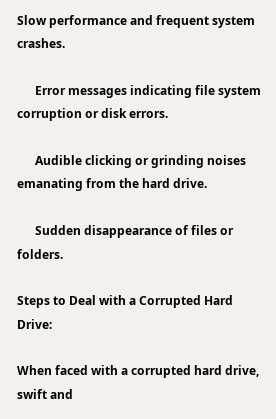Slow performance and frequent system crashes.

      Error messages indicating file system corruption or disk errors.

      Audible clicking or grinding noises emanating from the hard drive.

      Sudden disappearance of files or folders.

Steps to Deal with a Corrupted Hard Drive:

When faced with a corrupted hard drive, swift and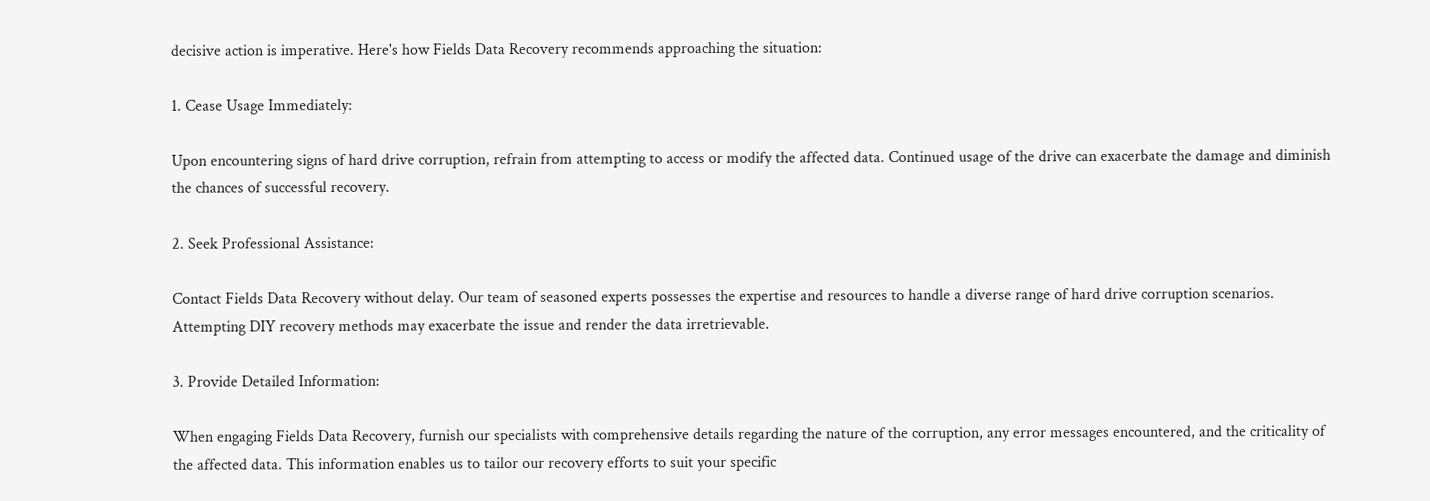decisive action is imperative. Here's how Fields Data Recovery recommends approaching the situation:

1. Cease Usage Immediately:

Upon encountering signs of hard drive corruption, refrain from attempting to access or modify the affected data. Continued usage of the drive can exacerbate the damage and diminish the chances of successful recovery.

2. Seek Professional Assistance:

Contact Fields Data Recovery without delay. Our team of seasoned experts possesses the expertise and resources to handle a diverse range of hard drive corruption scenarios. Attempting DIY recovery methods may exacerbate the issue and render the data irretrievable.

3. Provide Detailed Information:

When engaging Fields Data Recovery, furnish our specialists with comprehensive details regarding the nature of the corruption, any error messages encountered, and the criticality of the affected data. This information enables us to tailor our recovery efforts to suit your specific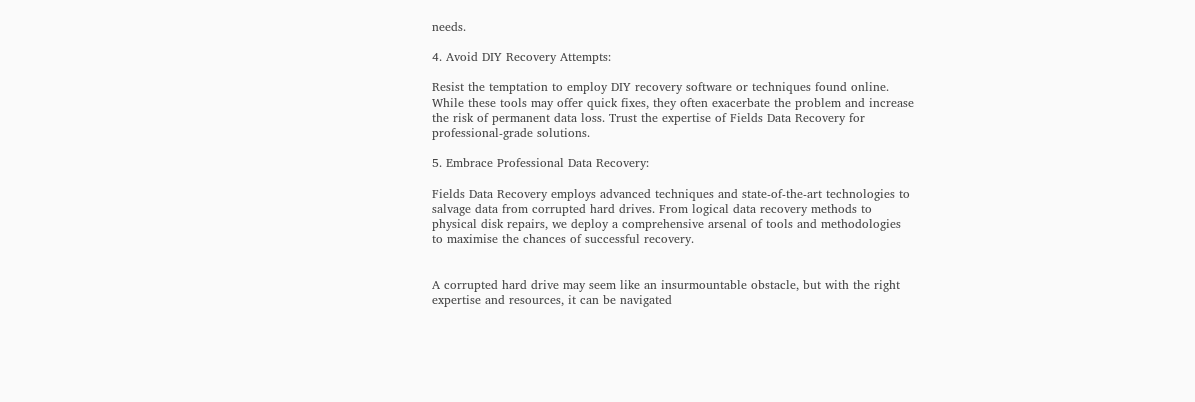needs.

4. Avoid DIY Recovery Attempts:

Resist the temptation to employ DIY recovery software or techniques found online. While these tools may offer quick fixes, they often exacerbate the problem and increase the risk of permanent data loss. Trust the expertise of Fields Data Recovery for professional-grade solutions.

5. Embrace Professional Data Recovery:

Fields Data Recovery employs advanced techniques and state-of-the-art technologies to salvage data from corrupted hard drives. From logical data recovery methods to physical disk repairs, we deploy a comprehensive arsenal of tools and methodologies to maximise the chances of successful recovery.


A corrupted hard drive may seem like an insurmountable obstacle, but with the right expertise and resources, it can be navigated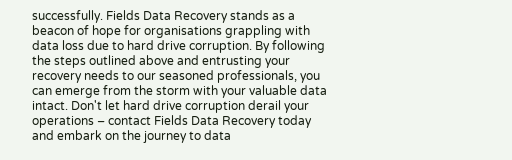successfully. Fields Data Recovery stands as a beacon of hope for organisations grappling with data loss due to hard drive corruption. By following the steps outlined above and entrusting your recovery needs to our seasoned professionals, you can emerge from the storm with your valuable data intact. Don't let hard drive corruption derail your operations – contact Fields Data Recovery today and embark on the journey to data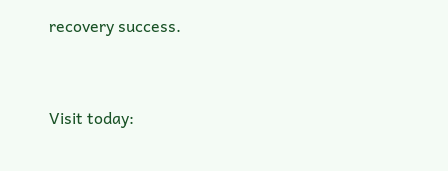recovery success.


Visit today: